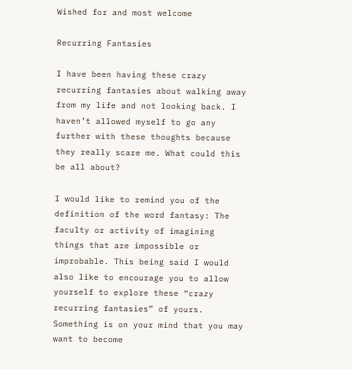Wished for and most welcome

Recurring Fantasies

I have been having these crazy recurring fantasies about walking away from my life and not looking back. I haven’t allowed myself to go any further with these thoughts because they really scare me. What could this be all about?

I would like to remind you of the definition of the word fantasy: The faculty or activity of imagining things that are impossible or improbable. This being said I would also like to encourage you to allow yourself to explore these “crazy recurring fantasies” of yours. Something is on your mind that you may want to become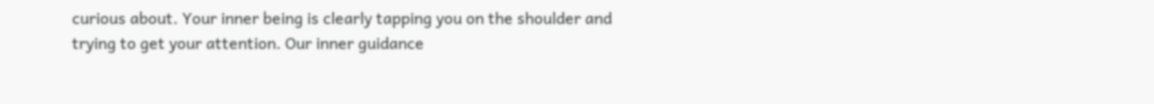curious about. Your inner being is clearly tapping you on the shoulder and trying to get your attention. Our inner guidance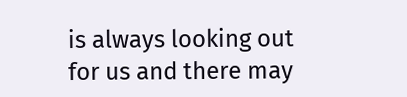is always looking out for us and there may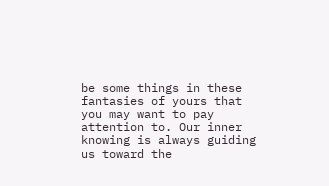be some things in these fantasies of yours that you may want to pay attention to. Our inner knowing is always guiding us toward the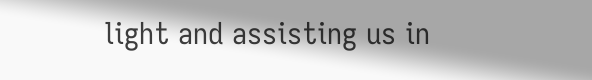light and assisting us in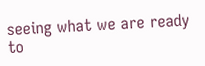seeing what we are ready to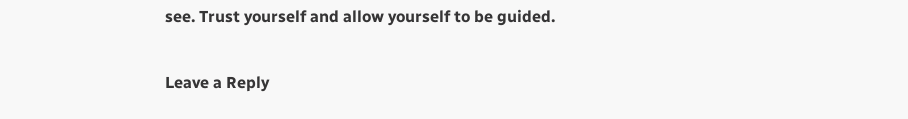see. Trust yourself and allow yourself to be guided.

Leave a Reply